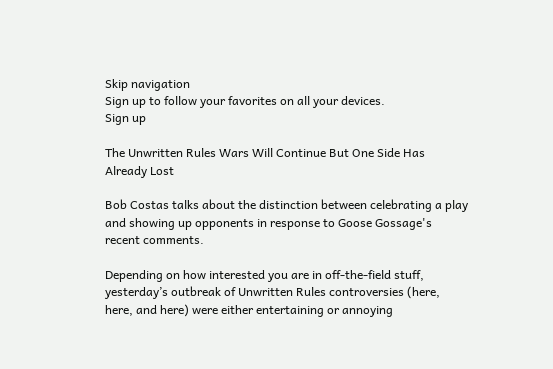Skip navigation
Sign up to follow your favorites on all your devices.
Sign up

The Unwritten Rules Wars Will Continue But One Side Has Already Lost

Bob Costas talks about the distinction between celebrating a play and showing up opponents in response to Goose Gossage's recent comments.

Depending on how interested you are in off-the-field stuff, yesterday’s outbreak of Unwritten Rules controversies (here, here, and here) were either entertaining or annoying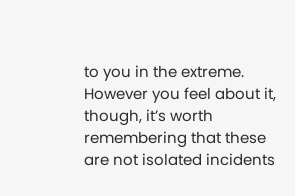to you in the extreme. However you feel about it, though, it’s worth remembering that these are not isolated incidents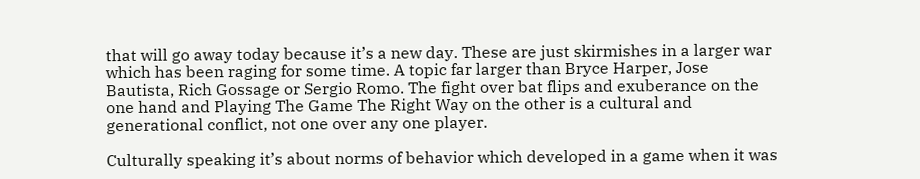that will go away today because it’s a new day. These are just skirmishes in a larger war which has been raging for some time. A topic far larger than Bryce Harper, Jose Bautista, Rich Gossage or Sergio Romo. The fight over bat flips and exuberance on the one hand and Playing The Game The Right Way on the other is a cultural and generational conflict, not one over any one player.

Culturally speaking it’s about norms of behavior which developed in a game when it was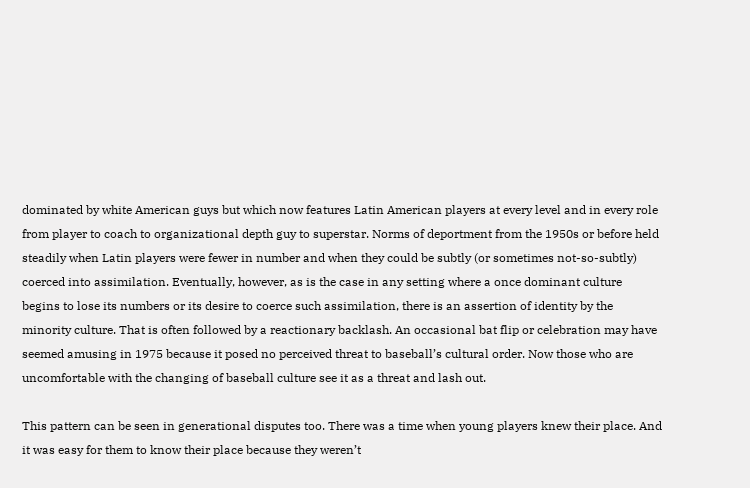dominated by white American guys but which now features Latin American players at every level and in every role from player to coach to organizational depth guy to superstar. Norms of deportment from the 1950s or before held steadily when Latin players were fewer in number and when they could be subtly (or sometimes not-so-subtly) coerced into assimilation. Eventually, however, as is the case in any setting where a once dominant culture begins to lose its numbers or its desire to coerce such assimilation, there is an assertion of identity by the minority culture. That is often followed by a reactionary backlash. An occasional bat flip or celebration may have seemed amusing in 1975 because it posed no perceived threat to baseball’s cultural order. Now those who are uncomfortable with the changing of baseball culture see it as a threat and lash out.

This pattern can be seen in generational disputes too. There was a time when young players knew their place. And it was easy for them to know their place because they weren’t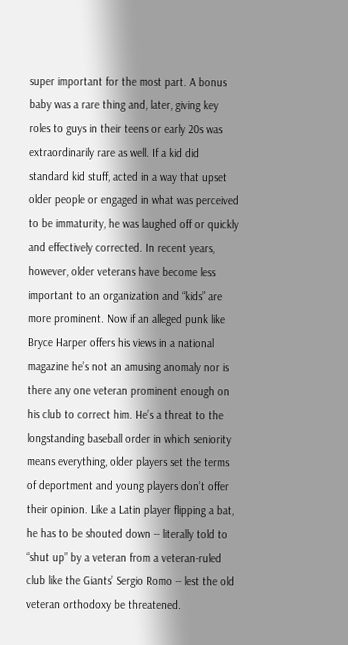super important for the most part. A bonus baby was a rare thing and, later, giving key roles to guys in their teens or early 20s was extraordinarily rare as well. If a kid did standard kid stuff, acted in a way that upset older people or engaged in what was perceived to be immaturity, he was laughed off or quickly and effectively corrected. In recent years, however, older veterans have become less important to an organization and “kids” are more prominent. Now if an alleged punk like Bryce Harper offers his views in a national magazine he’s not an amusing anomaly nor is there any one veteran prominent enough on his club to correct him. He’s a threat to the longstanding baseball order in which seniority means everything, older players set the terms of deportment and young players don’t offer their opinion. Like a Latin player flipping a bat, he has to be shouted down -- literally told to “shut up” by a veteran from a veteran-ruled club like the Giants’ Sergio Romo -- lest the old veteran orthodoxy be threatened.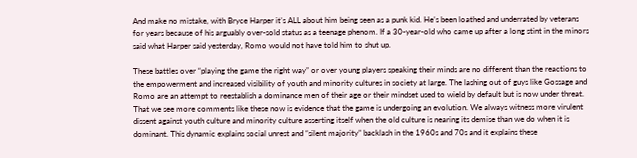And make no mistake, with Bryce Harper it’s ALL about him being seen as a punk kid. He’s been loathed and underrated by veterans for years because of his arguably over-sold status as a teenage phenom. If a 30-year-old who came up after a long stint in the minors said what Harper said yesterday, Romo would not have told him to shut up.

These battles over “playing the game the right way” or over young players speaking their minds are no different than the reactions to the empowerment and increased visibility of youth and minority cultures in society at large. The lashing out of guys like Gossage and Romo are an attempt to reestablish a dominance men of their age or their mindset used to wield by default but is now under threat. That we see more comments like these now is evidence that the game is undergoing an evolution. We always witness more virulent dissent against youth culture and minority culture asserting itself when the old culture is nearing its demise than we do when it is dominant. This dynamic explains social unrest and “silent majority” backlash in the 1960s and 70s and it explains these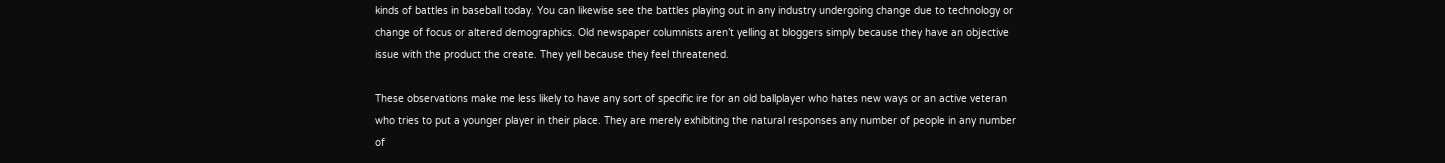kinds of battles in baseball today. You can likewise see the battles playing out in any industry undergoing change due to technology or change of focus or altered demographics. Old newspaper columnists aren’t yelling at bloggers simply because they have an objective issue with the product the create. They yell because they feel threatened.

These observations make me less likely to have any sort of specific ire for an old ballplayer who hates new ways or an active veteran who tries to put a younger player in their place. They are merely exhibiting the natural responses any number of people in any number of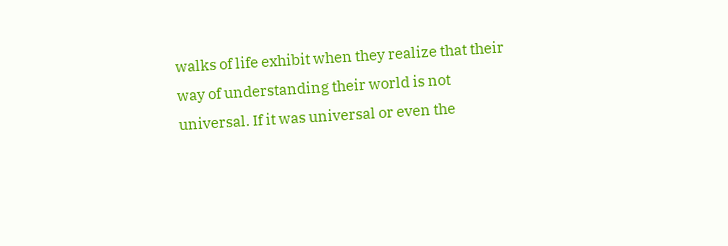walks of life exhibit when they realize that their way of understanding their world is not universal. If it was universal or even the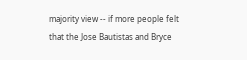majority view -- if more people felt that the Jose Bautistas and Bryce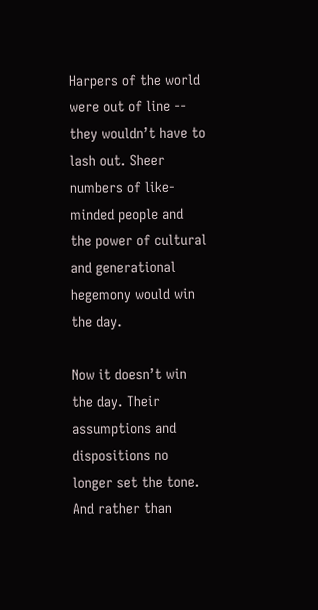Harpers of the world were out of line -- they wouldn’t have to lash out. Sheer numbers of like-minded people and the power of cultural and generational hegemony would win the day.

Now it doesn’t win the day. Their assumptions and dispositions no longer set the tone. And rather than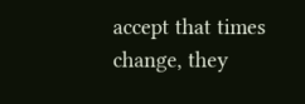accept that times change, they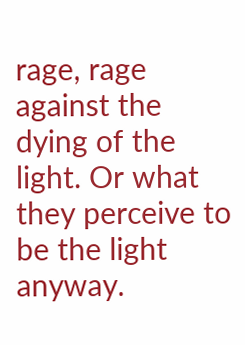rage, rage against the dying of the light. Or what they perceive to be the light anyway.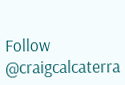Follow @craigcalcaterra